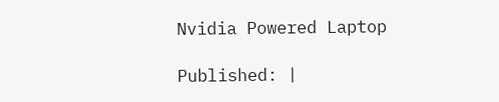Nvidia Powered Laptop

Published: |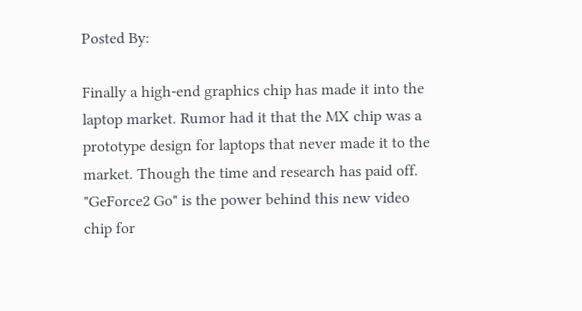Posted By:

Finally a high-end graphics chip has made it into the laptop market. Rumor had it that the MX chip was a prototype design for laptops that never made it to the market. Though the time and research has paid off. "GeForce2 Go" is the power behind this new video chip for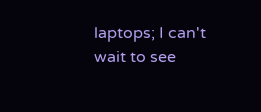laptops; I can't wait to see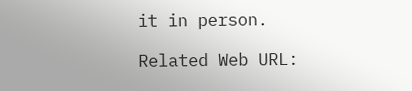it in person.

Related Web URL: